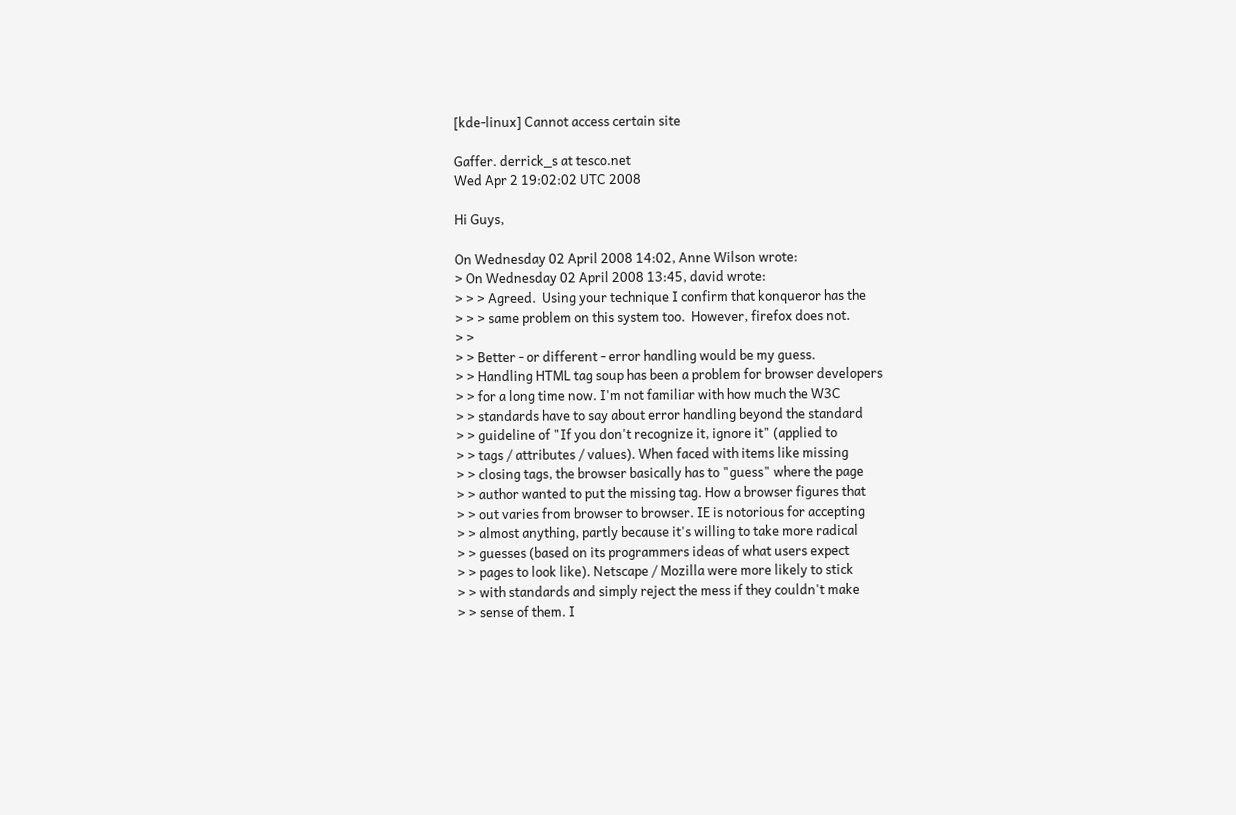[kde-linux] Cannot access certain site

Gaffer. derrick_s at tesco.net
Wed Apr 2 19:02:02 UTC 2008

Hi Guys,

On Wednesday 02 April 2008 14:02, Anne Wilson wrote:
> On Wednesday 02 April 2008 13:45, david wrote:
> > > Agreed.  Using your technique I confirm that konqueror has the
> > > same problem on this system too.  However, firefox does not.
> >
> > Better - or different - error handling would be my guess.
> > Handling HTML tag soup has been a problem for browser developers
> > for a long time now. I'm not familiar with how much the W3C
> > standards have to say about error handling beyond the standard
> > guideline of "If you don't recognize it, ignore it" (applied to
> > tags / attributes / values). When faced with items like missing
> > closing tags, the browser basically has to "guess" where the page
> > author wanted to put the missing tag. How a browser figures that
> > out varies from browser to browser. IE is notorious for accepting
> > almost anything, partly because it's willing to take more radical
> > guesses (based on its programmers ideas of what users expect
> > pages to look like). Netscape / Mozilla were more likely to stick
> > with standards and simply reject the mess if they couldn't make
> > sense of them. I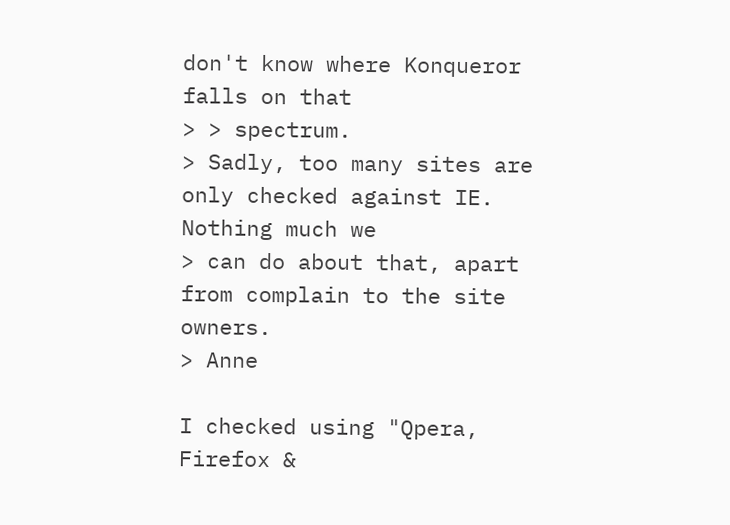don't know where Konqueror falls on that
> > spectrum.
> Sadly, too many sites are only checked against IE.  Nothing much we
> can do about that, apart from complain to the site owners.
> Anne

I checked using "Qpera, Firefox &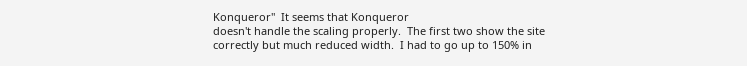Konqueror"  It seems that Konqueror
doesn't handle the scaling properly.  The first two show the site
correctly but much reduced width.  I had to go up to 150% in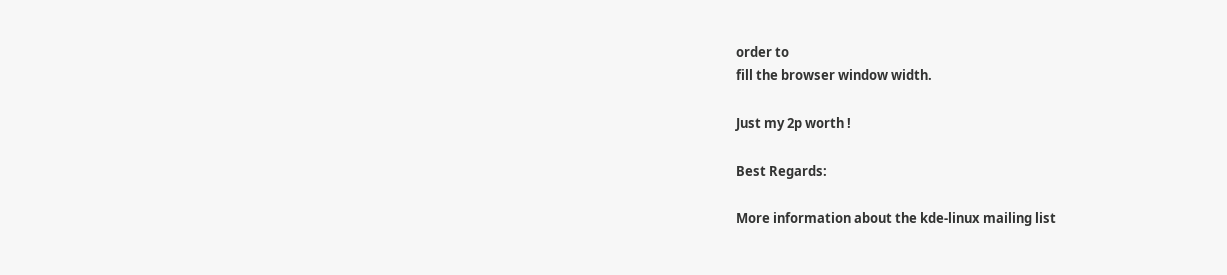order to
fill the browser window width.

Just my 2p worth !

Best Regards:

More information about the kde-linux mailing list